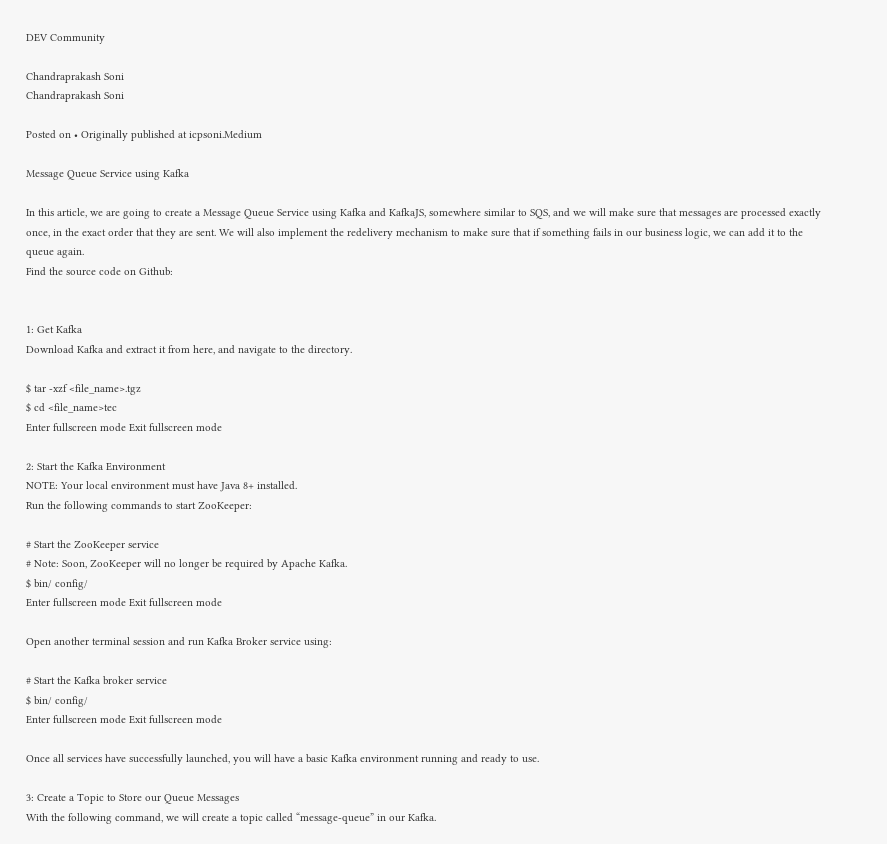DEV Community

Chandraprakash Soni
Chandraprakash Soni

Posted on • Originally published at icpsoni.Medium

Message Queue Service using Kafka

In this article, we are going to create a Message Queue Service using Kafka and KafkaJS, somewhere similar to SQS, and we will make sure that messages are processed exactly once, in the exact order that they are sent. We will also implement the redelivery mechanism to make sure that if something fails in our business logic, we can add it to the queue again.
Find the source code on Github:


1: Get Kafka
Download Kafka and extract it from here, and navigate to the directory.

$ tar -xzf <file_name>.tgz
$ cd <file_name>tec
Enter fullscreen mode Exit fullscreen mode

2: Start the Kafka Environment
NOTE: Your local environment must have Java 8+ installed.
Run the following commands to start ZooKeeper:

# Start the ZooKeeper service
# Note: Soon, ZooKeeper will no longer be required by Apache Kafka.
$ bin/ config/
Enter fullscreen mode Exit fullscreen mode

Open another terminal session and run Kafka Broker service using:

# Start the Kafka broker service
$ bin/ config/
Enter fullscreen mode Exit fullscreen mode

Once all services have successfully launched, you will have a basic Kafka environment running and ready to use.

3: Create a Topic to Store our Queue Messages
With the following command, we will create a topic called “message-queue” in our Kafka.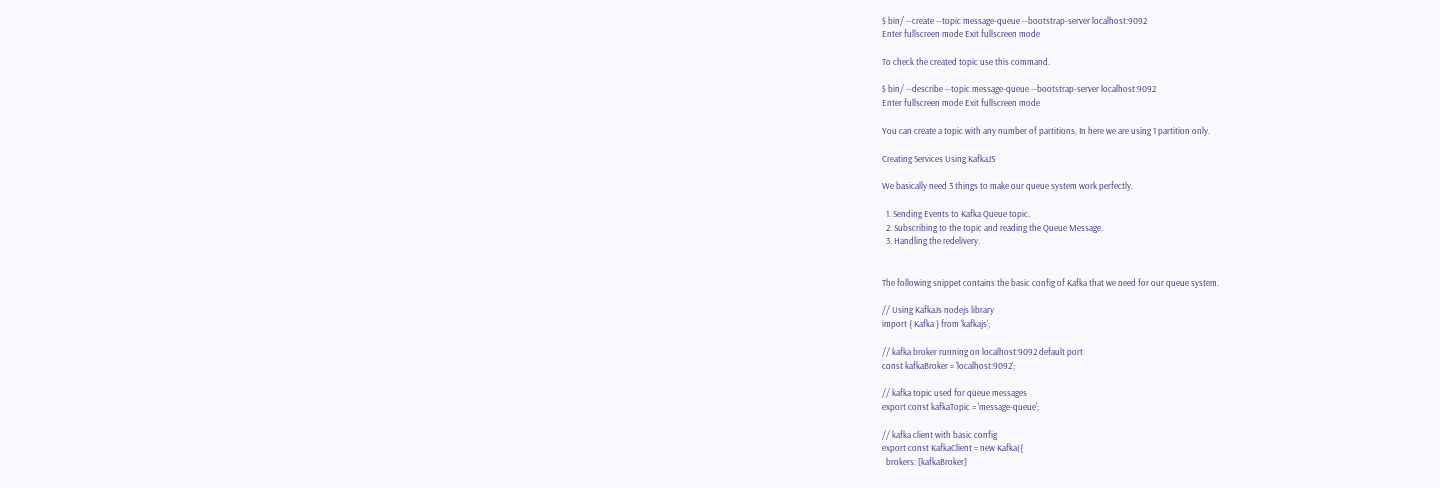$ bin/ --create --topic message-queue --bootstrap-server localhost:9092
Enter fullscreen mode Exit fullscreen mode

To check the created topic use this command.

$ bin/ --describe --topic message-queue --bootstrap-server localhost:9092
Enter fullscreen mode Exit fullscreen mode

You can create a topic with any number of partitions, In here we are using 1 partition only.

Creating Services Using KafkaJS

We basically need 3 things to make our queue system work perfectly.

  1. Sending Events to Kafka Queue topic.
  2. Subscribing to the topic and reading the Queue Message.
  3. Handling the redelivery.


The following snippet contains the basic config of Kafka that we need for our queue system.

// Using KafkaJs nodejs library
import { Kafka } from 'kafkajs';

// kafka broker running on localhost:9092 default port
const kafkaBroker = 'localhost:9092';

// kafka topic used for queue messages
export const kafkaTopic = 'message-queue';

// kafka client with basic config
export const KafkaClient = new Kafka({
  brokers: [kafkaBroker]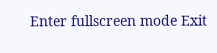Enter fullscreen mode Exit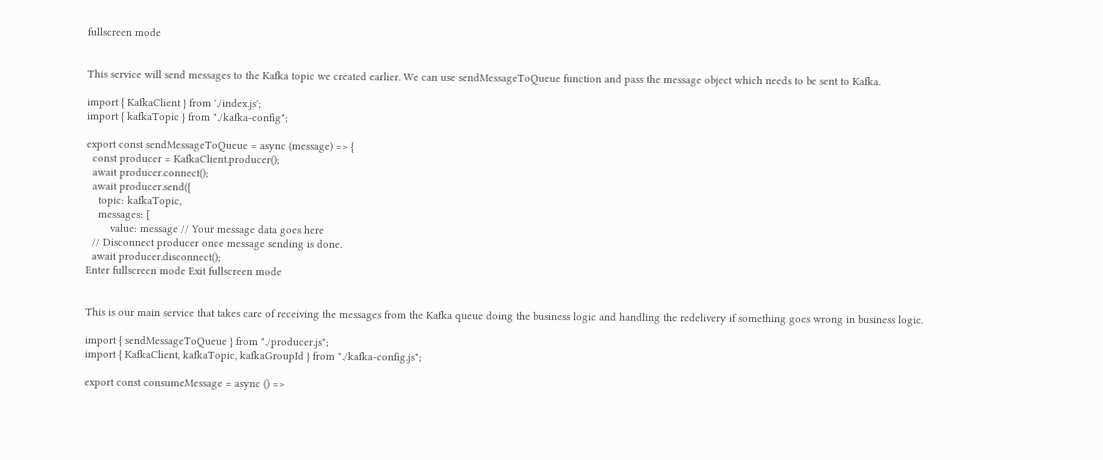fullscreen mode


This service will send messages to the Kafka topic we created earlier. We can use sendMessageToQueue function and pass the message object which needs to be sent to Kafka.

import { KafkaClient } from './index.js';
import { kafkaTopic } from "./kafka-config";

export const sendMessageToQueue = async (message) => {
  const producer = KafkaClient.producer();
  await producer.connect();
  await producer.send({
    topic: kafkaTopic,
    messages: [
        value: message // Your message data goes here
  // Disconnect producer once message sending is done.
  await producer.disconnect();
Enter fullscreen mode Exit fullscreen mode


This is our main service that takes care of receiving the messages from the Kafka queue doing the business logic and handling the redelivery if something goes wrong in business logic.

import { sendMessageToQueue } from "./producer.js";
import { KafkaClient, kafkaTopic, kafkaGroupId } from "./kafka-config.js";

export const consumeMessage = async () =>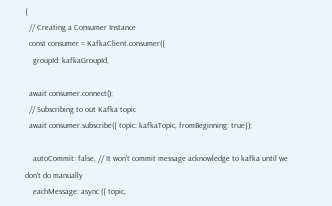{
  // Creating a Consumer Instance
  const consumer = KafkaClient.consumer({
    groupId: kafkaGroupId,

  await consumer.connect();
  // Subscribing to out Kafka topic
  await consumer.subscribe({ topic: kafkaTopic, fromBeginning: true});

    autoCommit: false, // It won't commit message acknowledge to kafka until we don't do manually
    eachMessage: async ({ topic,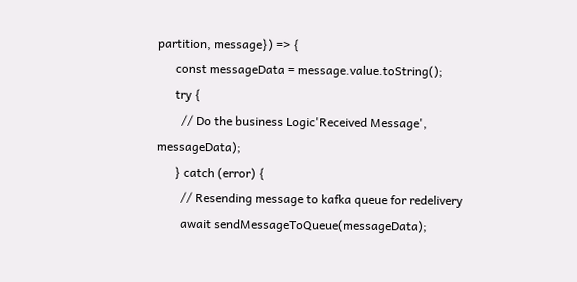partition, message}) => {
      const messageData = message.value.toString();
      try {
        // Do the business Logic'Received Message', messageData);
      } catch (error) {
        // Resending message to kafka queue for redelivery
        await sendMessageToQueue(messageData);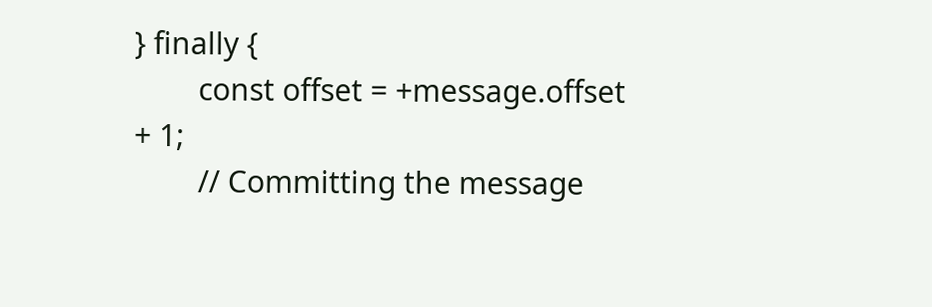} finally {
        const offset = +message.offset + 1;
        // Committing the message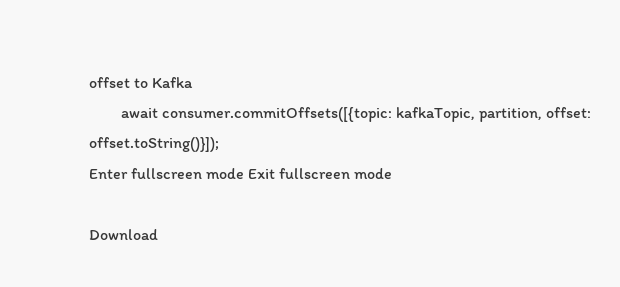offset to Kafka
        await consumer.commitOffsets([{topic: kafkaTopic, partition, offset: offset.toString()}]);
Enter fullscreen mode Exit fullscreen mode

Download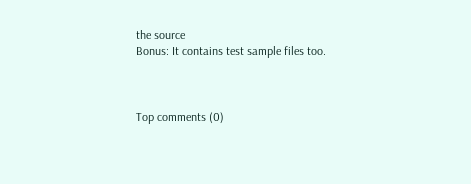the source
Bonus: It contains test sample files too.



Top comments (0)